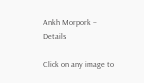Ankh Morpork – Details

Click on any image to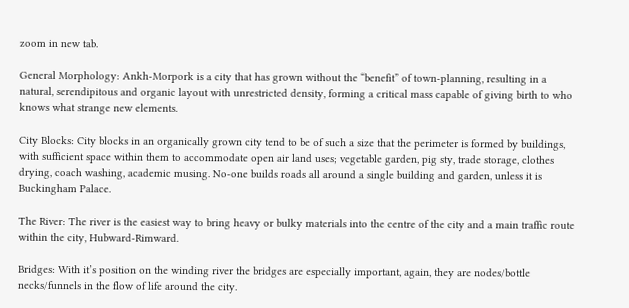zoom in new tab.

General Morphology: Ankh-Morpork is a city that has grown without the “benefit” of town-planning, resulting in a natural, serendipitous and organic layout with unrestricted density, forming a critical mass capable of giving birth to who knows what strange new elements.

City Blocks: City blocks in an organically grown city tend to be of such a size that the perimeter is formed by buildings, with sufficient space within them to accommodate open air land uses; vegetable garden, pig sty, trade storage, clothes drying, coach washing, academic musing. No-one builds roads all around a single building and garden, unless it is Buckingham Palace.

The River: The river is the easiest way to bring heavy or bulky materials into the centre of the city and a main traffic route within the city, Hubward-Rimward.

Bridges: With it’s position on the winding river the bridges are especially important, again, they are nodes/bottle necks/funnels in the flow of life around the city.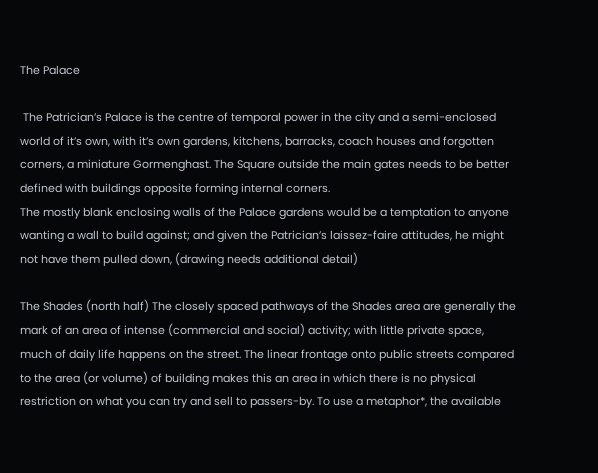The Palace

 The Patrician’s Palace is the centre of temporal power in the city and a semi-enclosed world of it’s own, with it’s own gardens, kitchens, barracks, coach houses and forgotten corners, a miniature Gormenghast. The Square outside the main gates needs to be better defined with buildings opposite forming internal corners.
The mostly blank enclosing walls of the Palace gardens would be a temptation to anyone wanting a wall to build against; and given the Patrician’s laissez-faire attitudes, he might not have them pulled down, (drawing needs additional detail)

The Shades (north half) The closely spaced pathways of the Shades area are generally the mark of an area of intense (commercial and social) activity; with little private space, much of daily life happens on the street. The linear frontage onto public streets compared to the area (or volume) of building makes this an area in which there is no physical restriction on what you can try and sell to passers-by. To use a metaphor*, the available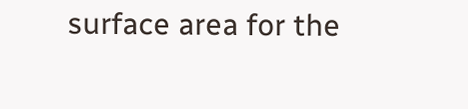surface area for the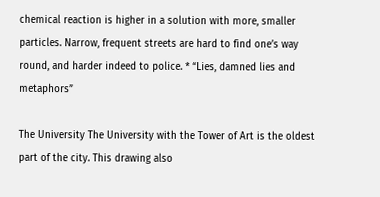chemical reaction is higher in a solution with more, smaller particles. Narrow, frequent streets are hard to find one’s way round, and harder indeed to police. * “Lies, damned lies and metaphors”

The University The University with the Tower of Art is the oldest part of the city. This drawing also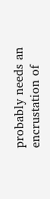probably needs an encrustation of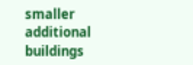smaller additional buildings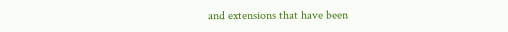and extensions that have been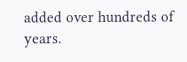added over hundreds of years.